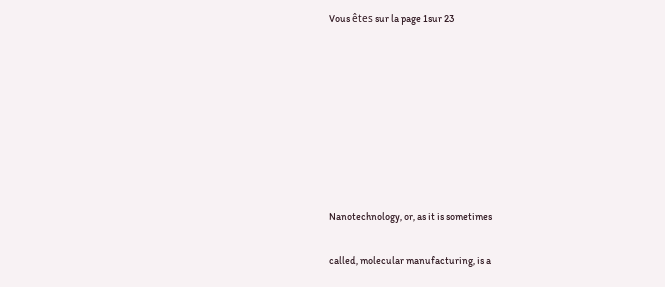Vous êtes sur la page 1sur 23








Nanotechnology, or, as it is sometimes

called, molecular manufacturing, is a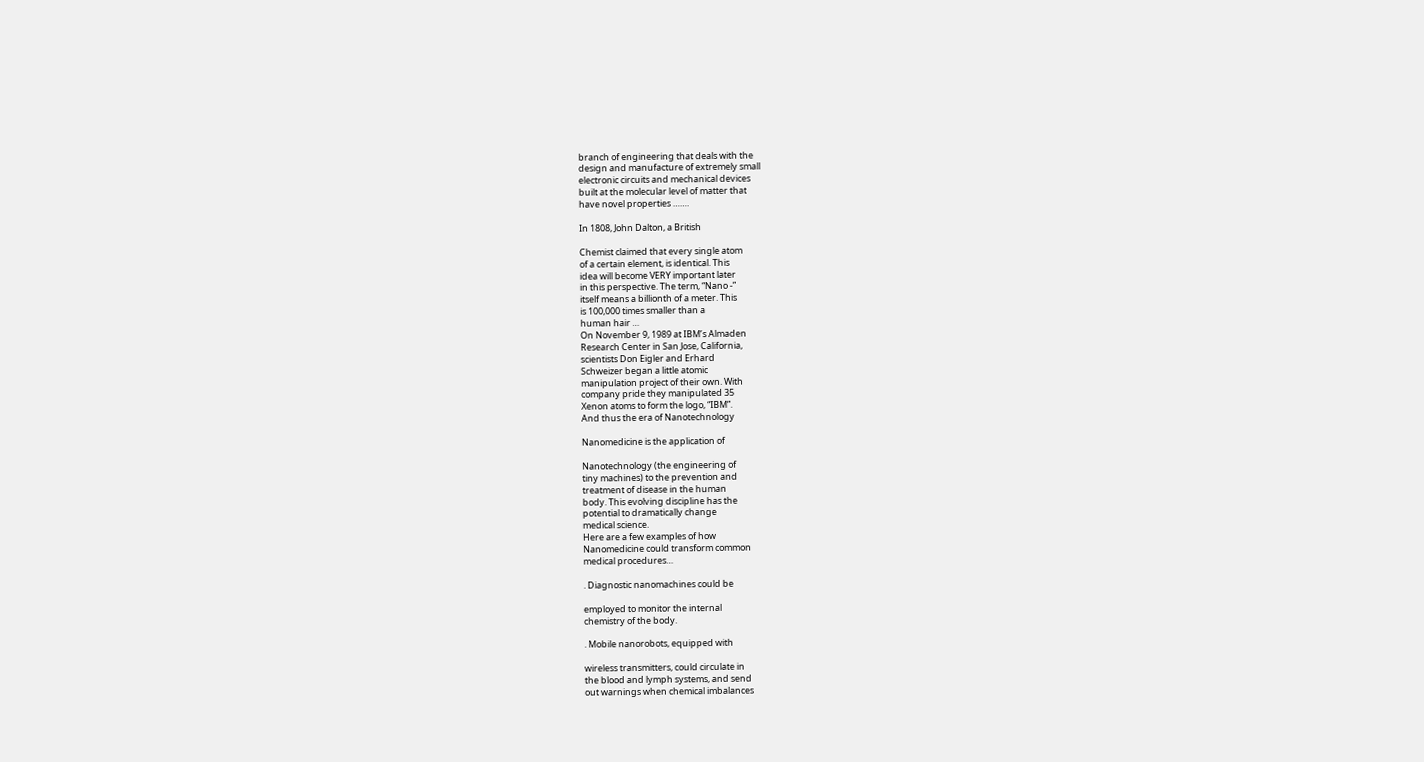branch of engineering that deals with the
design and manufacture of extremely small
electronic circuits and mechanical devices
built at the molecular level of matter that
have novel properties …….

In 1808, John Dalton, a British

Chemist claimed that every single atom
of a certain element, is identical. This
idea will become VERY important later
in this perspective. The term, “Nano -”
itself means a billionth of a meter. This
is 100,000 times smaller than a
human hair …
On November 9, 1989 at IBM’s Almaden
Research Center in San Jose, California,
scientists Don Eigler and Erhard
Schweizer began a little atomic
manipulation project of their own. With
company pride they manipulated 35
Xenon atoms to form the logo, “IBM”.
And thus the era of Nanotechnology

Nanomedicine is the application of

Nanotechnology (the engineering of
tiny machines) to the prevention and
treatment of disease in the human
body. This evolving discipline has the
potential to dramatically change
medical science.
Here are a few examples of how
Nanomedicine could transform common
medical procedures…

. Diagnostic nanomachines could be

employed to monitor the internal
chemistry of the body.

. Mobile nanorobots, equipped with

wireless transmitters, could circulate in
the blood and lymph systems, and send
out warnings when chemical imbalances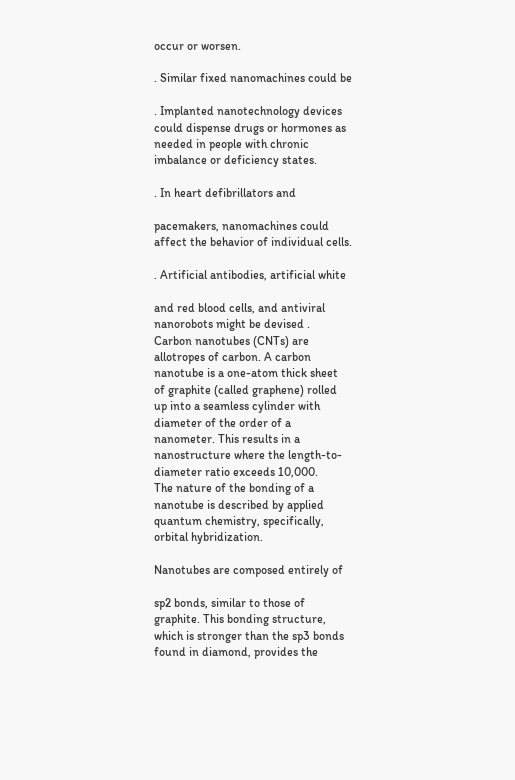occur or worsen.

. Similar fixed nanomachines could be

. Implanted nanotechnology devices
could dispense drugs or hormones as
needed in people with chronic
imbalance or deficiency states.

. In heart defibrillators and

pacemakers, nanomachines could
affect the behavior of individual cells.

. Artificial antibodies, artificial white

and red blood cells, and antiviral
nanorobots might be devised .
Carbon nanotubes (CNTs) are
allotropes of carbon. A carbon
nanotube is a one-atom thick sheet
of graphite (called graphene) rolled
up into a seamless cylinder with
diameter of the order of a
nanometer. This results in a
nanostructure where the length-to-
diameter ratio exceeds 10,000.
The nature of the bonding of a
nanotube is described by applied
quantum chemistry, specifically,
orbital hybridization.

Nanotubes are composed entirely of

sp2 bonds, similar to those of
graphite. This bonding structure,
which is stronger than the sp3 bonds
found in diamond, provides the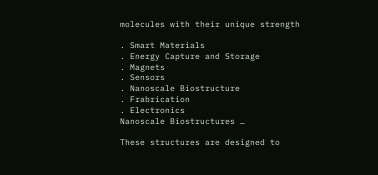molecules with their unique strength

. Smart Materials
. Energy Capture and Storage
. Magnets
. Sensors
. Nanoscale Biostructure
. Frabrication
. Electronics
Nanoscale Biostructures …

These structures are designed to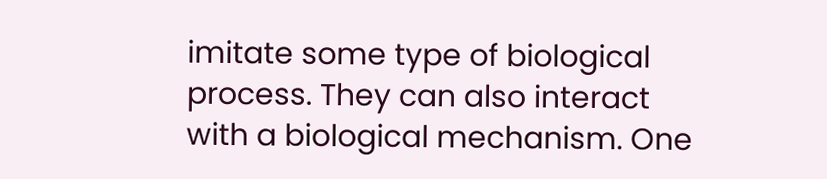imitate some type of biological
process. They can also interact
with a biological mechanism. One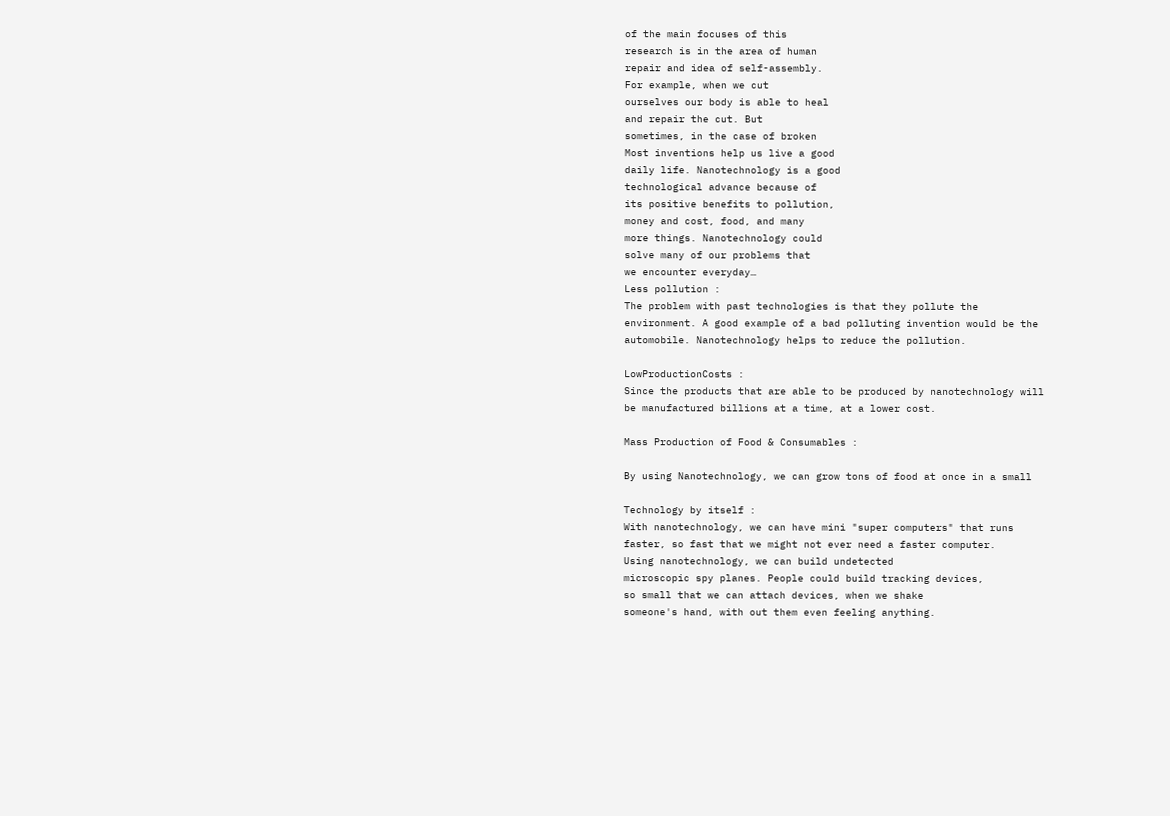of the main focuses of this
research is in the area of human
repair and idea of self-assembly.
For example, when we cut
ourselves our body is able to heal
and repair the cut. But
sometimes, in the case of broken
Most inventions help us live a good
daily life. Nanotechnology is a good
technological advance because of
its positive benefits to pollution,
money and cost, food, and many
more things. Nanotechnology could
solve many of our problems that
we encounter everyday…
Less pollution :
The problem with past technologies is that they pollute the
environment. A good example of a bad polluting invention would be the
automobile. Nanotechnology helps to reduce the pollution.

LowProductionCosts :
Since the products that are able to be produced by nanotechnology will
be manufactured billions at a time, at a lower cost.

Mass Production of Food & Consumables :

By using Nanotechnology, we can grow tons of food at once in a small

Technology by itself :
With nanotechnology, we can have mini "super computers" that runs
faster, so fast that we might not ever need a faster computer.
Using nanotechnology, we can build undetected
microscopic spy planes. People could build tracking devices,
so small that we can attach devices, when we shake
someone's hand, with out them even feeling anything.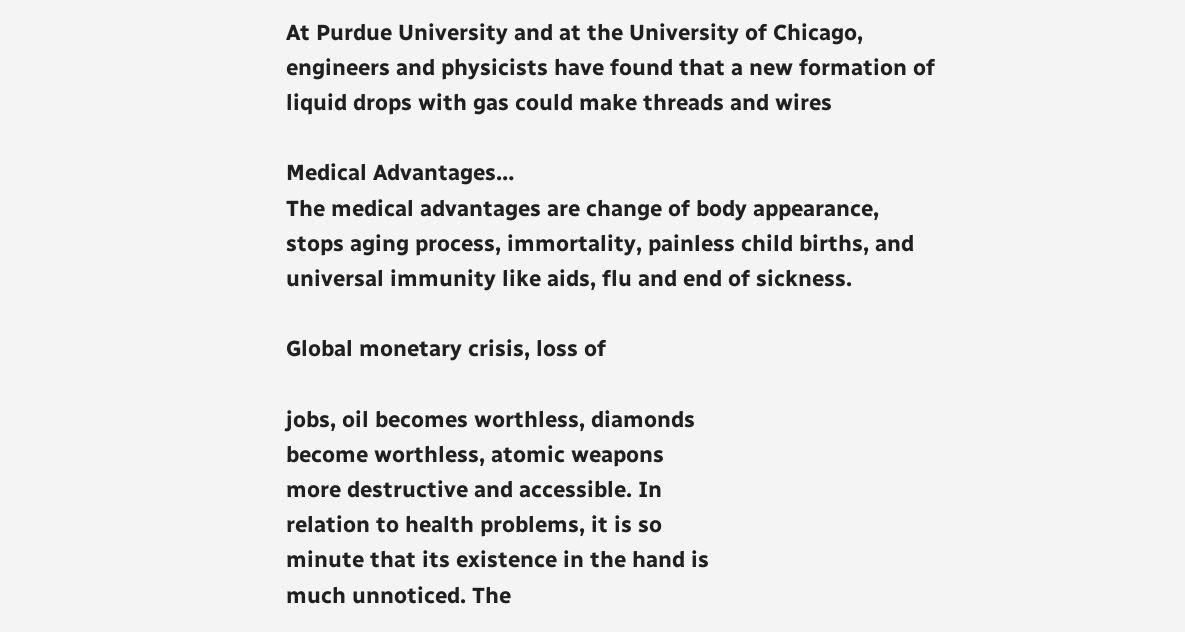At Purdue University and at the University of Chicago,
engineers and physicists have found that a new formation of
liquid drops with gas could make threads and wires

Medical Advantages…
The medical advantages are change of body appearance,
stops aging process, immortality, painless child births, and
universal immunity like aids, flu and end of sickness.

Global monetary crisis, loss of

jobs, oil becomes worthless, diamonds
become worthless, atomic weapons
more destructive and accessible. In
relation to health problems, it is so
minute that its existence in the hand is
much unnoticed. The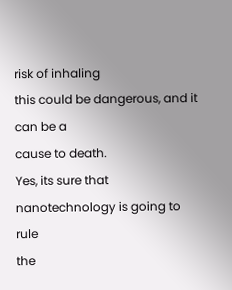risk of inhaling
this could be dangerous, and it can be a
cause to death.
Yes, its sure that
nanotechnology is going to rule
the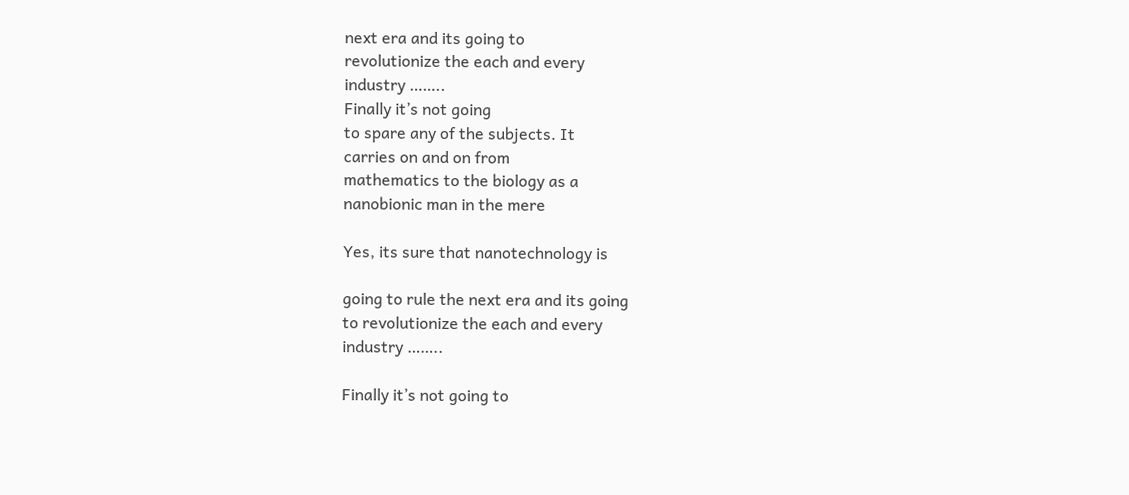next era and its going to
revolutionize the each and every
industry ……..
Finally it’s not going
to spare any of the subjects. It
carries on and on from
mathematics to the biology as a
nanobionic man in the mere

Yes, its sure that nanotechnology is

going to rule the next era and its going
to revolutionize the each and every
industry ……..

Finally it’s not going to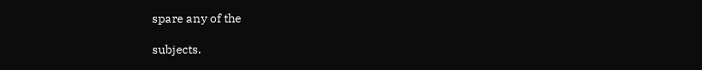spare any of the

subjects.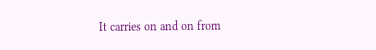It carries on and on from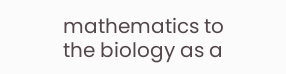mathematics to the biology as a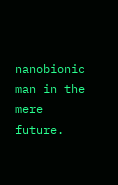nanobionic man in the mere future.